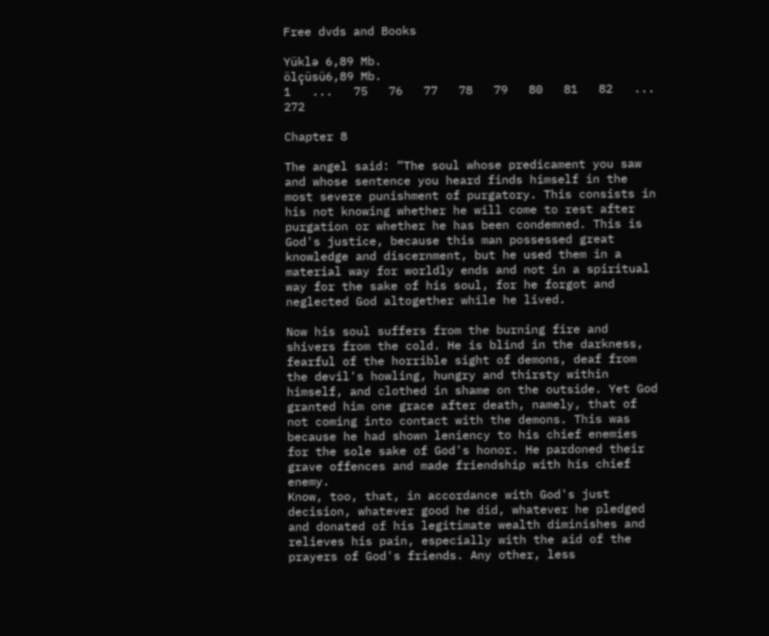Free dvds and Books

Yüklə 6,89 Mb.
ölçüsü6,89 Mb.
1   ...   75   76   77   78   79   80   81   82   ...   272

Chapter 8

The angel said: ”The soul whose predicament you saw and whose sentence you heard finds himself in the most severe punishment of purgatory. This consists in his not knowing whether he will come to rest after purgation or whether he has been condemned. This is God's justice, because this man possessed great knowledge and discernment, but he used them in a material way for worldly ends and not in a spiritual way for the sake of his soul, for he forgot and neglected God altogether while he lived.

Now his soul suffers from the burning fire and shivers from the cold. He is blind in the darkness, fearful of the horrible sight of demons, deaf from the devil's howling, hungry and thirsty within himself, and clothed in shame on the outside. Yet God granted him one grace after death, namely, that of not coming into contact with the demons. This was because he had shown leniency to his chief enemies for the sole sake of God's honor. He pardoned their grave offences and made friendship with his chief enemy.
Know, too, that, in accordance with God's just decision, whatever good he did, whatever he pledged and donated of his legitimate wealth diminishes and relieves his pain, especially with the aid of the prayers of God's friends. Any other, less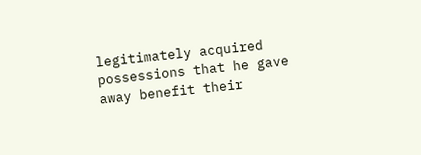legitimately acquired possessions that he gave away benefit their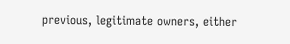previous, legitimate owners, either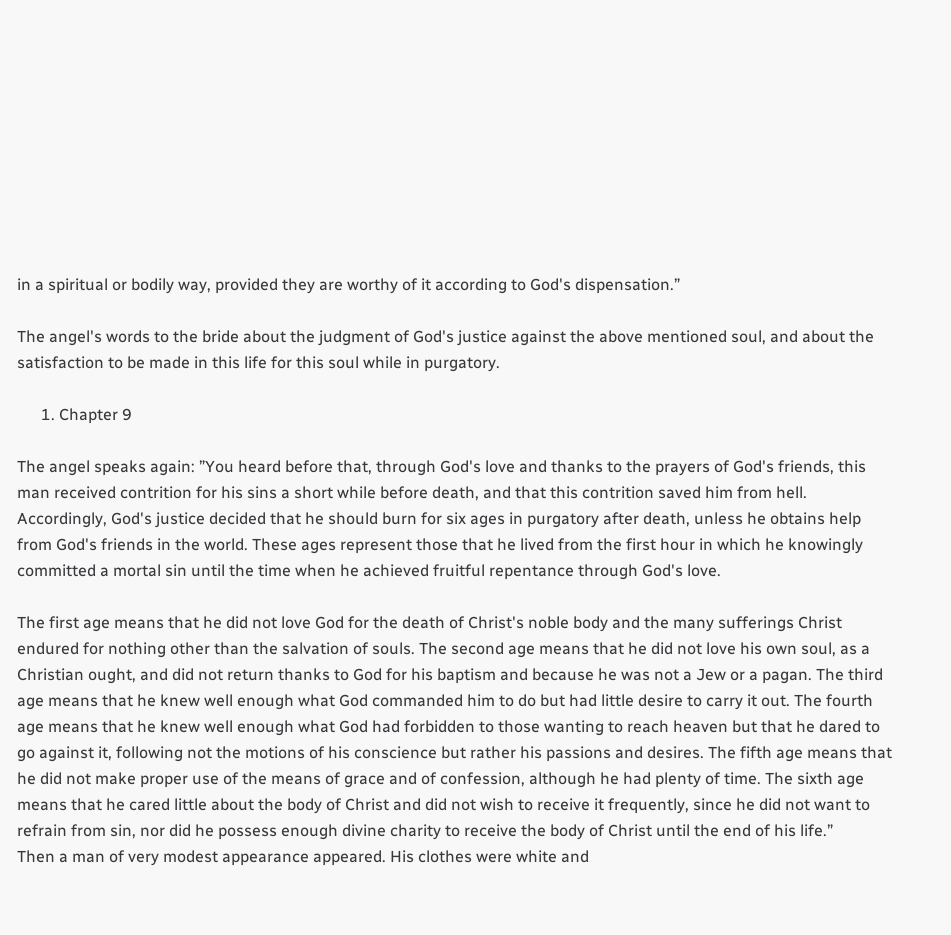in a spiritual or bodily way, provided they are worthy of it according to God's dispensation.”

The angel's words to the bride about the judgment of God's justice against the above mentioned soul, and about the satisfaction to be made in this life for this soul while in purgatory.

      1. Chapter 9

The angel speaks again: ”You heard before that, through God's love and thanks to the prayers of God's friends, this man received contrition for his sins a short while before death, and that this contrition saved him from hell. Accordingly, God's justice decided that he should burn for six ages in purgatory after death, unless he obtains help from God's friends in the world. These ages represent those that he lived from the first hour in which he knowingly committed a mortal sin until the time when he achieved fruitful repentance through God's love.

The first age means that he did not love God for the death of Christ's noble body and the many sufferings Christ endured for nothing other than the salvation of souls. The second age means that he did not love his own soul, as a Christian ought, and did not return thanks to God for his baptism and because he was not a Jew or a pagan. The third age means that he knew well enough what God commanded him to do but had little desire to carry it out. The fourth age means that he knew well enough what God had forbidden to those wanting to reach heaven but that he dared to go against it, following not the motions of his conscience but rather his passions and desires. The fifth age means that he did not make proper use of the means of grace and of confession, although he had plenty of time. The sixth age means that he cared little about the body of Christ and did not wish to receive it frequently, since he did not want to refrain from sin, nor did he possess enough divine charity to receive the body of Christ until the end of his life.”
Then a man of very modest appearance appeared. His clothes were white and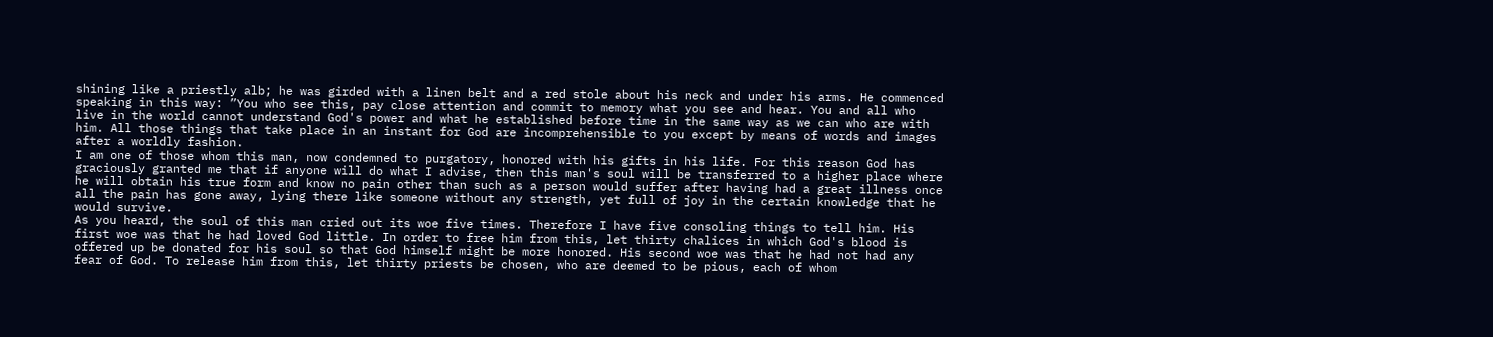shining like a priestly alb; he was girded with a linen belt and a red stole about his neck and under his arms. He commenced speaking in this way: ”You who see this, pay close attention and commit to memory what you see and hear. You and all who live in the world cannot understand God's power and what he established before time in the same way as we can who are with him. All those things that take place in an instant for God are incomprehensible to you except by means of words and images after a worldly fashion.
I am one of those whom this man, now condemned to purgatory, honored with his gifts in his life. For this reason God has graciously granted me that if anyone will do what I advise, then this man's soul will be transferred to a higher place where he will obtain his true form and know no pain other than such as a person would suffer after having had a great illness once all the pain has gone away, lying there like someone without any strength, yet full of joy in the certain knowledge that he would survive.
As you heard, the soul of this man cried out its woe five times. Therefore I have five consoling things to tell him. His first woe was that he had loved God little. In order to free him from this, let thirty chalices in which God's blood is offered up be donated for his soul so that God himself might be more honored. His second woe was that he had not had any fear of God. To release him from this, let thirty priests be chosen, who are deemed to be pious, each of whom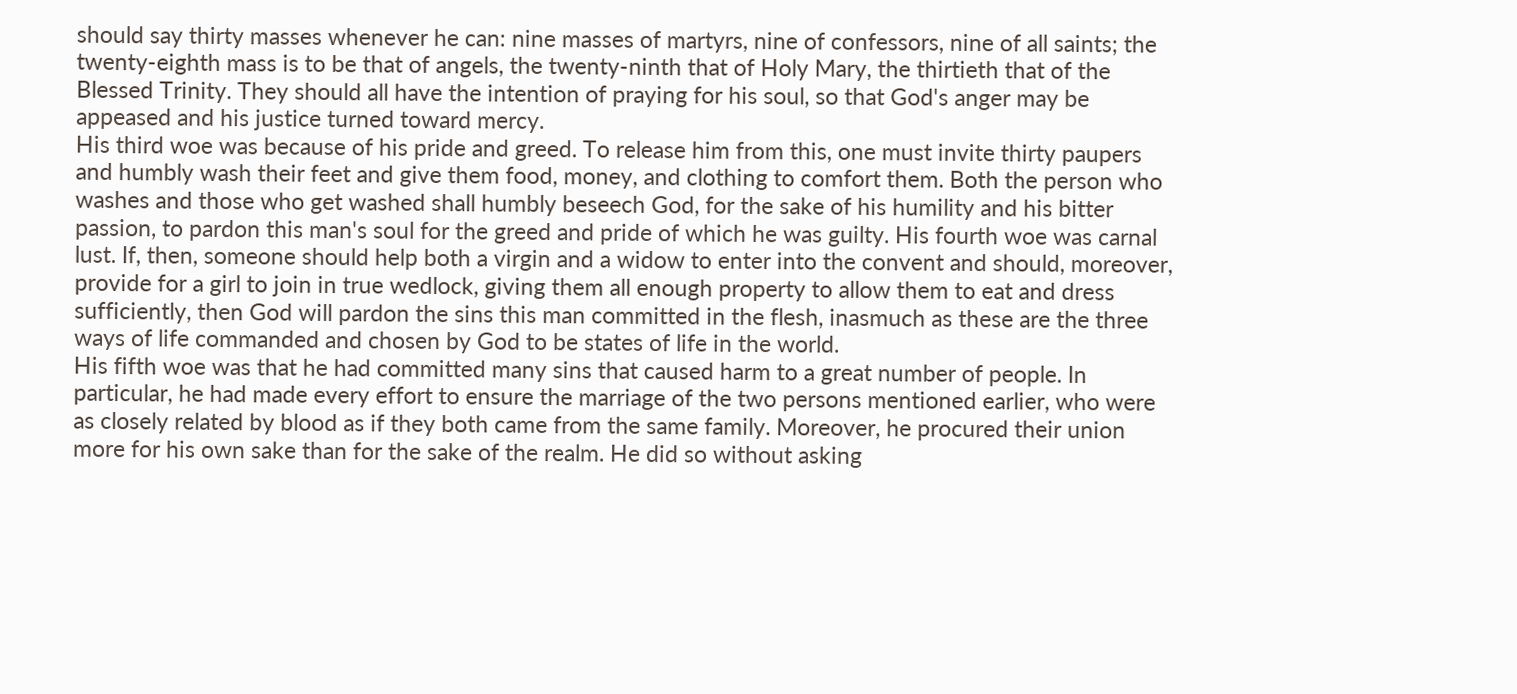should say thirty masses whenever he can: nine masses of martyrs, nine of confessors, nine of all saints; the twenty-eighth mass is to be that of angels, the twenty-ninth that of Holy Mary, the thirtieth that of the Blessed Trinity. They should all have the intention of praying for his soul, so that God's anger may be appeased and his justice turned toward mercy.
His third woe was because of his pride and greed. To release him from this, one must invite thirty paupers and humbly wash their feet and give them food, money, and clothing to comfort them. Both the person who washes and those who get washed shall humbly beseech God, for the sake of his humility and his bitter passion, to pardon this man's soul for the greed and pride of which he was guilty. His fourth woe was carnal lust. If, then, someone should help both a virgin and a widow to enter into the convent and should, moreover, provide for a girl to join in true wedlock, giving them all enough property to allow them to eat and dress sufficiently, then God will pardon the sins this man committed in the flesh, inasmuch as these are the three ways of life commanded and chosen by God to be states of life in the world.
His fifth woe was that he had committed many sins that caused harm to a great number of people. In particular, he had made every effort to ensure the marriage of the two persons mentioned earlier, who were as closely related by blood as if they both came from the same family. Moreover, he procured their union more for his own sake than for the sake of the realm. He did so without asking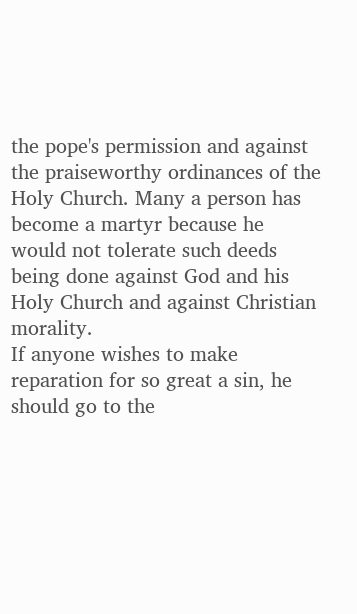the pope's permission and against the praiseworthy ordinances of the Holy Church. Many a person has become a martyr because he would not tolerate such deeds being done against God and his Holy Church and against Christian morality.
If anyone wishes to make reparation for so great a sin, he should go to the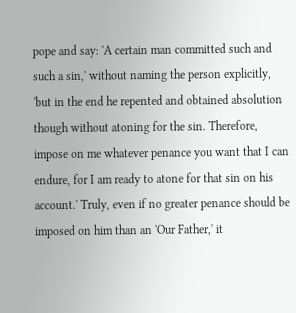pope and say: 'A certain man committed such and such a sin,' without naming the person explicitly, 'but in the end he repented and obtained absolution though without atoning for the sin. Therefore, impose on me whatever penance you want that I can endure, for I am ready to atone for that sin on his account.' Truly, even if no greater penance should be imposed on him than an 'Our Father,' it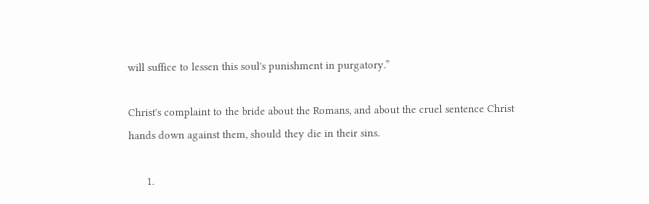will suffice to lessen this soul's punishment in purgatory.”

Christ's complaint to the bride about the Romans, and about the cruel sentence Christ hands down against them, should they die in their sins.

      1.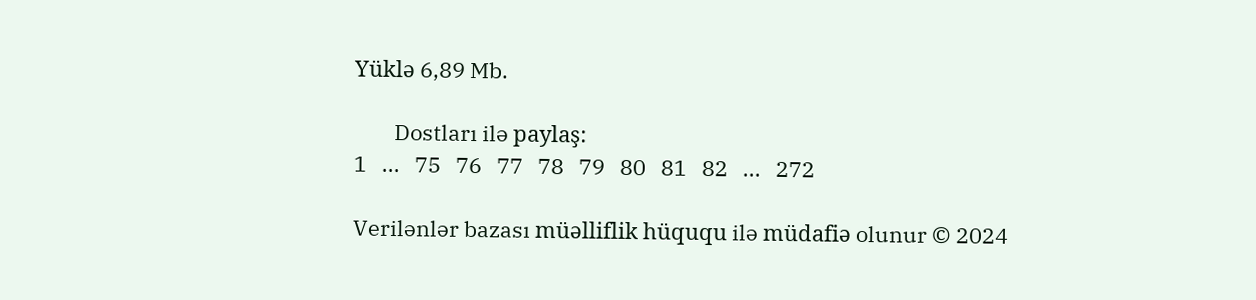Yüklə 6,89 Mb.

        Dostları ilə paylaş:
1   ...   75   76   77   78   79   80   81   82   ...   272

Verilənlər bazası müəlliflik hüququ ilə müdafiə olunur © 2024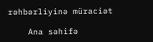rəhbərliyinə müraciət

    Ana səhifə